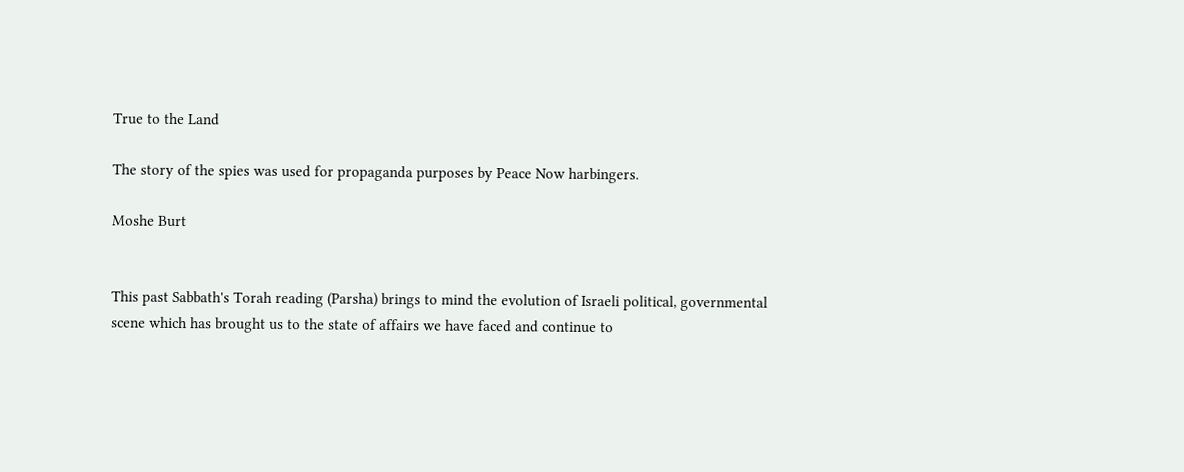True to the Land

The story of the spies was used for propaganda purposes by Peace Now harbingers.

Moshe Burt


This past Sabbath's Torah reading (Parsha) brings to mind the evolution of Israeli political, governmental scene which has brought us to the state of affairs we have faced and continue to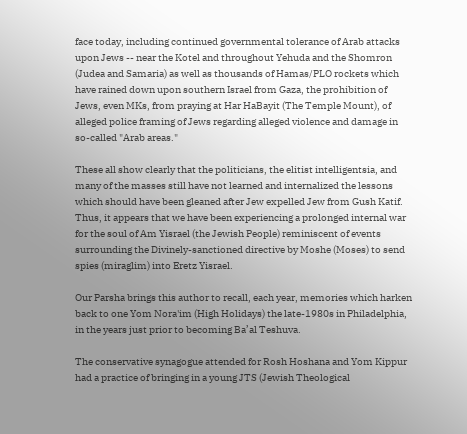face today, including continued governmental tolerance of Arab attacks upon Jews -- near the Kotel and throughout Yehuda and the Shomron (Judea and Samaria) as well as thousands of Hamas/PLO rockets which have rained down upon southern Israel from Gaza, the prohibition of Jews, even MKs, from praying at Har HaBayit (The Temple Mount), of alleged police framing of Jews regarding alleged violence and damage in so-called "Arab areas."

These all show clearly that the politicians, the elitist intelligentsia, and many of the masses still have not learned and internalized the lessons which should have been gleaned after Jew expelled Jew from Gush Katif.  Thus, it appears that we have been experiencing a prolonged internal war for the soul of Am Yisrael (the Jewish People) reminiscent of events surrounding the Divinely-sanctioned directive by Moshe (Moses) to send spies (miraglim) into Eretz Yisrael.

Our Parsha brings this author to recall, each year, memories which harken back to one Yom Nora'im (High Holidays) the late-1980s in Philadelphia, in the years just prior to becoming Ba’al Teshuva.

The conservative synagogue attended for Rosh Hoshana and Yom Kippur had a practice of bringing in a young JTS (Jewish Theological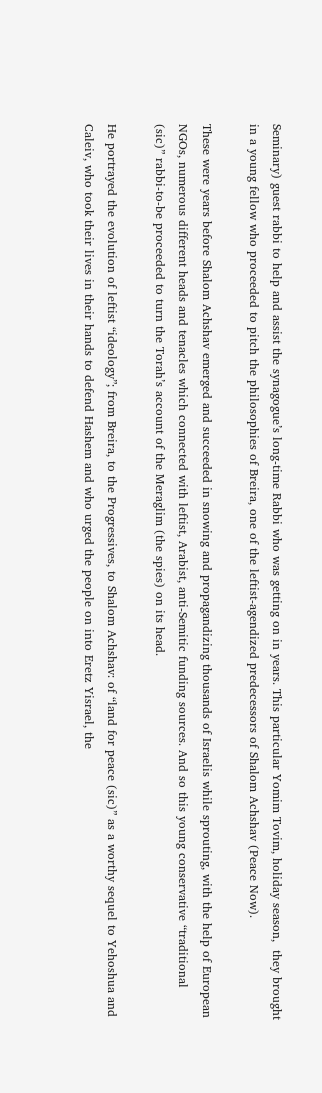Seminary) guest rabbi to help and assist the synagogue’s long-time Rabbi who was getting on in years. This particular Yomim Tovim, holiday season,  they brought in a young fellow who proceeded to pitch the philosophies of Breira, one of the leftist-agendized predecessors of Shalom Achshav (Peace Now).

These were years before Shalom Achshav emerged and succeeded in snowing and propagandizing thousands of Israelis while sprouting, with the help of European NGOs, numerous different heads and tenacles which connected with leftist, Arabist, anti-Semitic funding sources. And so this young conservative “traditional (sic)” rabbi-to-be proceeded to turn the Torah’s account of the Meraglim (the spies) on its head.

He portrayed the evolution of leftist “ideology”; from Breira, to the Progressives, to Shalom Achshav: of “land for peace (sic)” as a worthy sequel to Yehoshua and Caleiv, who took their lives in their hands to defend Hashem and who urged the people on into Eretz Yisrael, the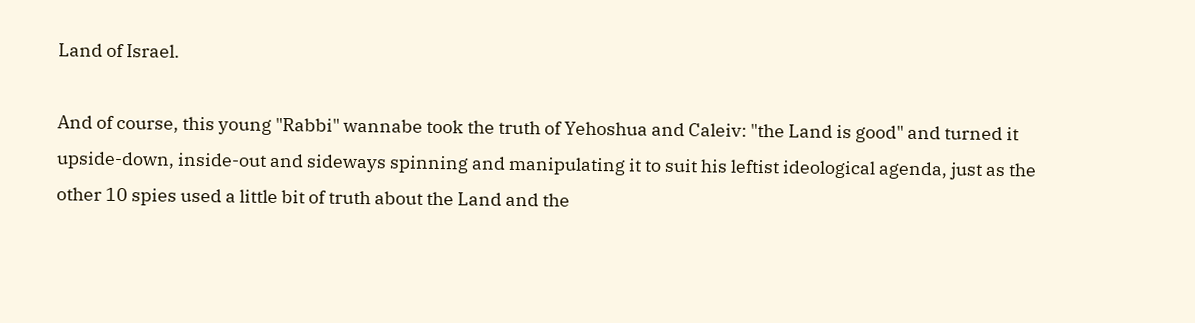Land of Israel.

And of course, this young "Rabbi" wannabe took the truth of Yehoshua and Caleiv: "the Land is good" and turned it upside-down, inside-out and sideways spinning and manipulating it to suit his leftist ideological agenda, just as the other 10 spies used a little bit of truth about the Land and the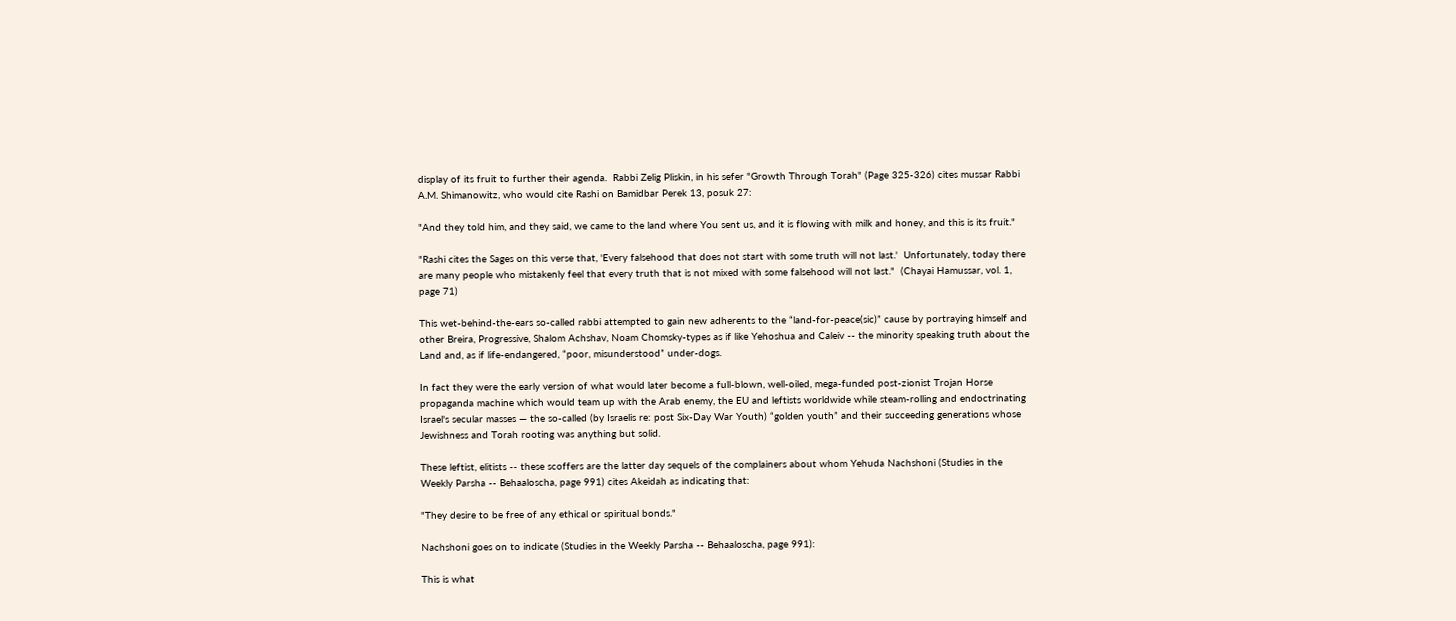display of its fruit to further their agenda.  Rabbi Zelig Pliskin, in his sefer "Growth Through Torah" (Page 325-326) cites mussar Rabbi A.M. Shimanowitz, who would cite Rashi on Bamidbar Perek 13, posuk 27:

"And they told him, and they said, we came to the land where You sent us, and it is flowing with milk and honey, and this is its fruit."

"Rashi cites the Sages on this verse that, 'Every falsehood that does not start with some truth will not last.'  Unfortunately, today there are many people who mistakenly feel that every truth that is not mixed with some falsehood will not last."  (Chayai Hamussar, vol. 1, page 71)

This wet-behind-the-ears so-called rabbi attempted to gain new adherents to the “land-for-peace(sic)” cause by portraying himself and other Breira, Progressive, Shalom Achshav, Noam Chomsky-types as if like Yehoshua and Caleiv -- the minority speaking truth about the Land and, as if life-endangered, “poor, misunderstood” under-dogs.

In fact they were the early version of what would later become a full-blown, well-oiled, mega-funded post-zionist Trojan Horse propaganda machine which would team up with the Arab enemy, the EU and leftists worldwide while steam-rolling and endoctrinating Israel's secular masses — the so-called (by Israelis re: post Six-Day War Youth) “golden youth” and their succeeding generations whose Jewishness and Torah rooting was anything but solid.

These leftist, elitists -- these scoffers are the latter day sequels of the complainers about whom Yehuda Nachshoni (Studies in the Weekly Parsha -- Behaaloscha, page 991) cites Akeidah as indicating that:

"They desire to be free of any ethical or spiritual bonds."

Nachshoni goes on to indicate (Studies in the Weekly Parsha -- Behaaloscha, page 991):

This is what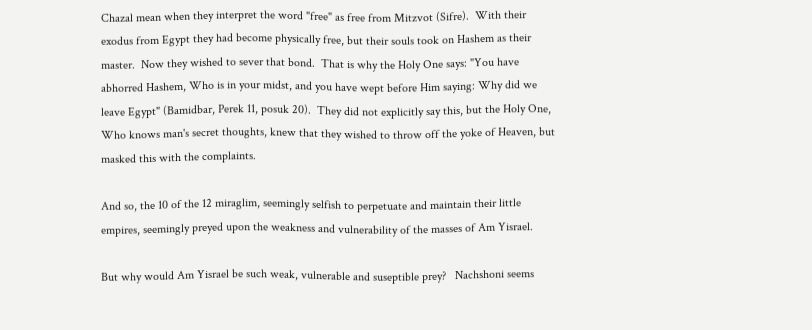Chazal mean when they interpret the word "free" as free from Mitzvot (Sifre).  With their exodus from Egypt they had become physically free, but their souls took on Hashem as their master.  Now they wished to sever that bond.  That is why the Holy One says: "You have abhorred Hashem, Who is in your midst, and you have wept before Him saying: Why did we leave Egypt" (Bamidbar, Perek 11, posuk 20).  They did not explicitly say this, but the Holy One, Who knows man's secret thoughts, knew that they wished to throw off the yoke of Heaven, but masked this with the complaints.

And so, the 10 of the 12 miraglim, seemingly selfish to perpetuate and maintain their little empires, seemingly preyed upon the weakness and vulnerability of the masses of Am Yisrael.

But why would Am Yisrael be such weak, vulnerable and suseptible prey?   Nachshoni seems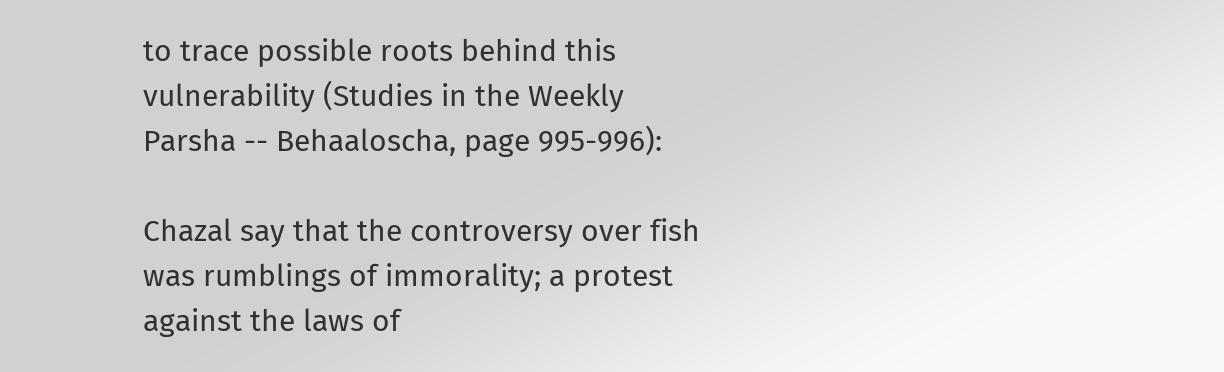to trace possible roots behind this vulnerability (Studies in the Weekly Parsha -- Behaaloscha, page 995-996):

Chazal say that the controversy over fish was rumblings of immorality; a protest against the laws of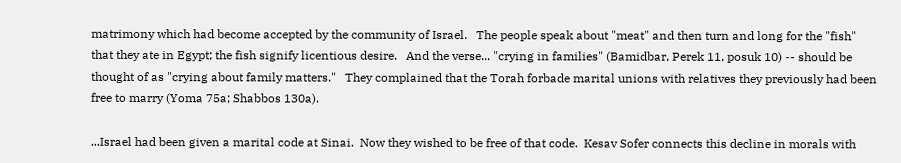matrimony which had become accepted by the community of Israel.   The people speak about "meat" and then turn and long for the "fish" that they ate in Egypt; the fish signify licentious desire.   And the verse... "crying in families" (Bamidbar, Perek 11, posuk 10) -- should be thought of as "crying about family matters."   They complained that the Torah forbade marital unions with relatives they previously had been free to marry (Yoma 75a; Shabbos 130a).

...Israel had been given a marital code at Sinai.  Now they wished to be free of that code.  Kesav Sofer connects this decline in morals with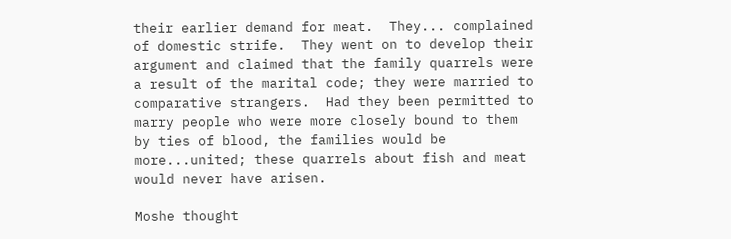their earlier demand for meat.  They... complained of domestic strife.  They went on to develop their argument and claimed that the family quarrels were a result of the marital code; they were married to comparative strangers.  Had they been permitted to marry people who were more closely bound to them by ties of blood, the families would be more...united; these quarrels about fish and meat would never have arisen.

Moshe thought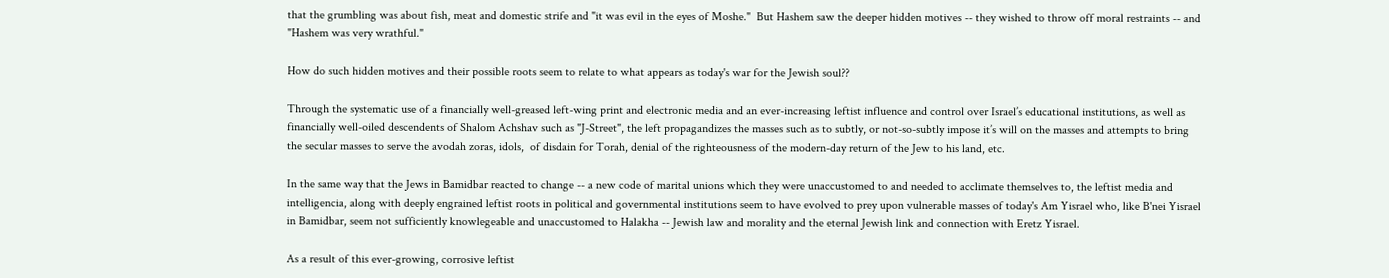that the grumbling was about fish, meat and domestic strife and "it was evil in the eyes of Moshe."  But Hashem saw the deeper hidden motives -- they wished to throw off moral restraints -- and "Hashem was very wrathful."

How do such hidden motives and their possible roots seem to relate to what appears as today's war for the Jewish soul??

Through the systematic use of a financially well-greased left-wing print and electronic media and an ever-increasing leftist influence and control over Israel’s educational institutions, as well as financially well-oiled descendents of Shalom Achshav such as "J-Street", the left propagandizes the masses such as to subtly, or not-so-subtly impose it’s will on the masses and attempts to bring the secular masses to serve the avodah zoras, idols,  of disdain for Torah, denial of the righteousness of the modern-day return of the Jew to his land, etc.

In the same way that the Jews in Bamidbar reacted to change -- a new code of marital unions which they were unaccustomed to and needed to acclimate themselves to, the leftist media and intelligencia, along with deeply engrained leftist roots in political and governmental institutions seem to have evolved to prey upon vulnerable masses of today's Am Yisrael who, like B'nei Yisrael in Bamidbar, seem not sufficiently knowlegeable and unaccustomed to Halakha -- Jewish law and morality and the eternal Jewish link and connection with Eretz Yisrael.

As a result of this ever-growing, corrosive leftist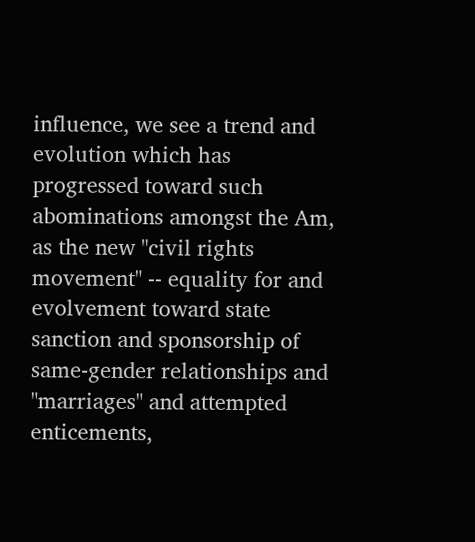influence, we see a trend and evolution which has progressed toward such abominations amongst the Am, as the new "civil rights movement" -- equality for and evolvement toward state sanction and sponsorship of same-gender relationships and "marriages" and attempted enticements,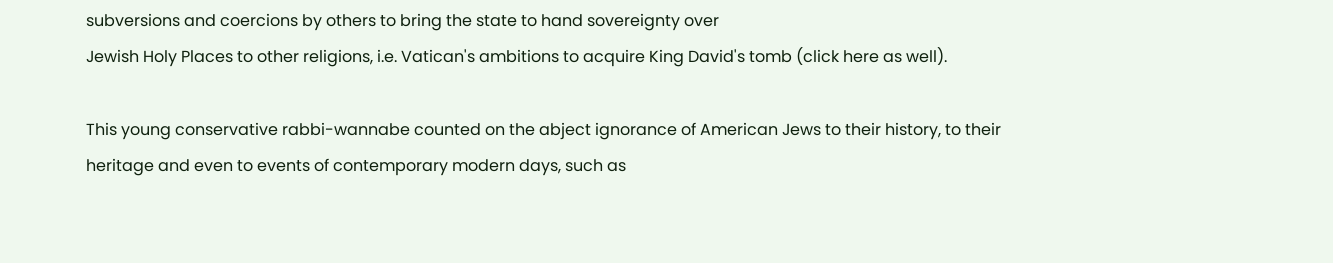subversions and coercions by others to bring the state to hand sovereignty over
Jewish Holy Places to other religions, i.e. Vatican's ambitions to acquire King David's tomb (click here as well).

This young conservative rabbi-wannabe counted on the abject ignorance of American Jews to their history, to their heritage and even to events of contemporary modern days, such as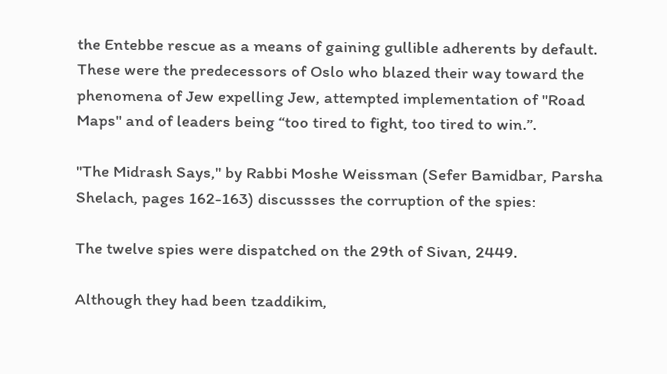the Entebbe rescue as a means of gaining gullible adherents by default. These were the predecessors of Oslo who blazed their way toward the phenomena of Jew expelling Jew, attempted implementation of "Road Maps" and of leaders being “too tired to fight, too tired to win.”.

"The Midrash Says," by Rabbi Moshe Weissman (Sefer Bamidbar, Parsha Shelach, pages 162-163) discussses the corruption of the spies:

The twelve spies were dispatched on the 29th of Sivan, 2449.

Although they had been tzaddikim,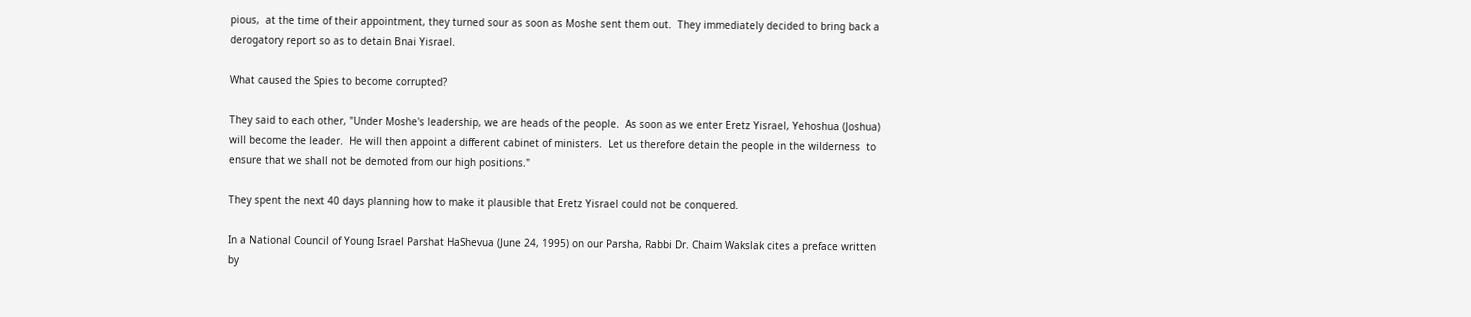pious,  at the time of their appointment, they turned sour as soon as Moshe sent them out.  They immediately decided to bring back a derogatory report so as to detain Bnai Yisrael.

What caused the Spies to become corrupted?

They said to each other, "Under Moshe's leadership, we are heads of the people.  As soon as we enter Eretz Yisrael, Yehoshua (Joshua) will become the leader.  He will then appoint a different cabinet of ministers.  Let us therefore detain the people in the wilderness  to ensure that we shall not be demoted from our high positions."

They spent the next 40 days planning how to make it plausible that Eretz Yisrael could not be conquered.

In a National Council of Young Israel Parshat HaShevua (June 24, 1995) on our Parsha, Rabbi Dr. Chaim Wakslak cites a preface written by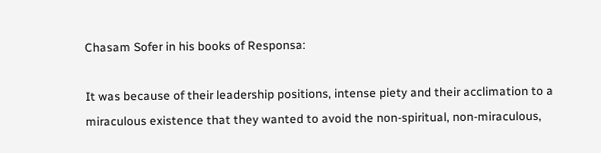Chasam Sofer in his books of Responsa:

It was because of their leadership positions, intense piety and their acclimation to a miraculous existence that they wanted to avoid the non-spiritual, non-miraculous,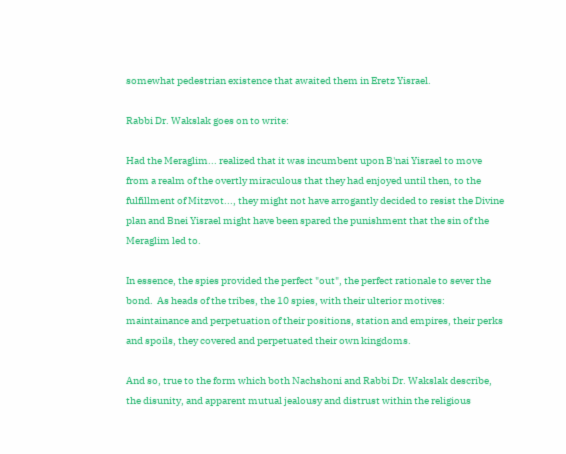somewhat pedestrian existence that awaited them in Eretz Yisrael.

Rabbi Dr. Wakslak goes on to write:

Had the Meraglim... realized that it was incumbent upon B'nai Yisrael to move from a realm of the overtly miraculous that they had enjoyed until then, to the fulfillment of Mitzvot..., they might not have arrogantly decided to resist the Divine plan and Bnei Yisrael might have been spared the punishment that the sin of the Meraglim led to.

In essence, the spies provided the perfect "out", the perfect rationale to sever the bond.  As heads of the tribes, the 10 spies, with their ulterior motives: maintainance and perpetuation of their positions, station and empires, their perks and spoils, they covered and perpetuated their own kingdoms.

And so, true to the form which both Nachshoni and Rabbi Dr. Wakslak describe, the disunity, and apparent mutual jealousy and distrust within the religious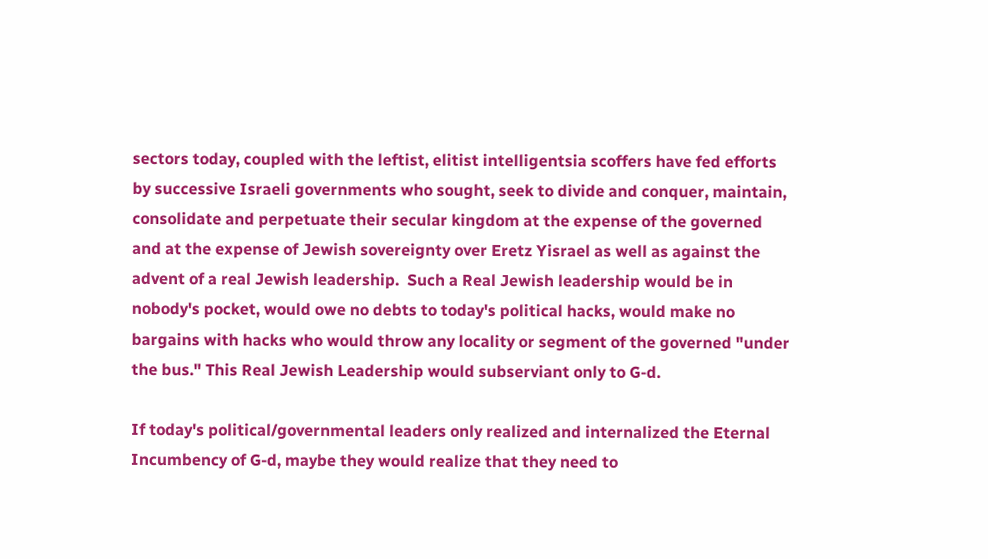sectors today, coupled with the leftist, elitist intelligentsia scoffers have fed efforts by successive Israeli governments who sought, seek to divide and conquer, maintain, consolidate and perpetuate their secular kingdom at the expense of the governed and at the expense of Jewish sovereignty over Eretz Yisrael as well as against the advent of a real Jewish leadership.  Such a Real Jewish leadership would be in nobody's pocket, would owe no debts to today's political hacks, would make no bargains with hacks who would throw any locality or segment of the governed "under the bus." This Real Jewish Leadership would subserviant only to G-d.

If today's political/governmental leaders only realized and internalized the Eternal Incumbency of G-d, maybe they would realize that they need to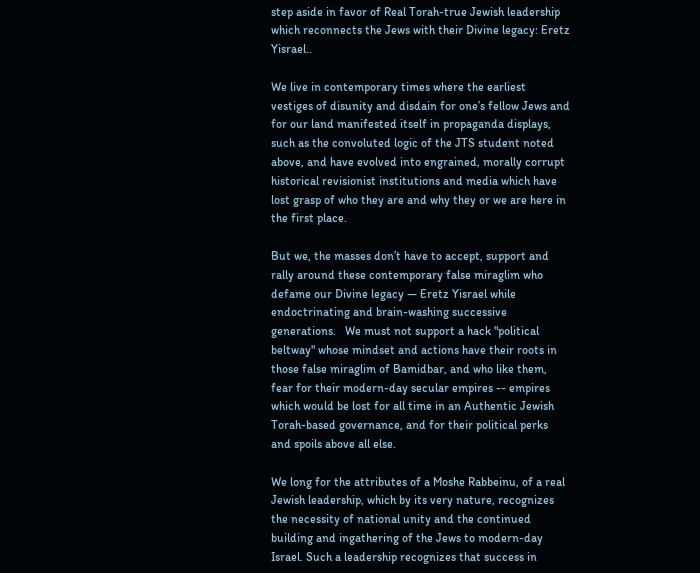step aside in favor of Real Torah-true Jewish leadership which reconnects the Jews with their Divine legacy: Eretz Yisrael..

We live in contemporary times where the earliest vestiges of disunity and disdain for one’s fellow Jews and for our land manifested itself in propaganda displays, such as the convoluted logic of the JTS student noted above, and have evolved into engrained, morally corrupt historical revisionist institutions and media which have lost grasp of who they are and why they or we are here in the first place.

But we, the masses don’t have to accept, support and rally around these contemporary false miraglim who defame our Divine legacy — Eretz Yisrael while endoctrinating and brain-washing successive generations.   We must not support a hack "political beltway" whose mindset and actions have their roots in those false miraglim of Bamidbar, and who like them, fear for their modern-day secular empires -- empires which would be lost for all time in an Authentic Jewish Torah-based governance, and for their political perks and spoils above all else.

We long for the attributes of a Moshe Rabbeinu, of a real Jewish leadership, which by its very nature, recognizes the necessity of national unity and the continued building and ingathering of the Jews to modern-day Israel. Such a leadership recognizes that success in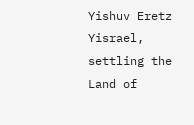Yishuv Eretz Yisrael, settling the Land of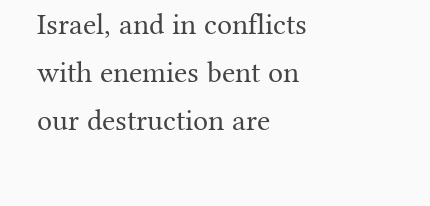Israel, and in conflicts with enemies bent on our destruction are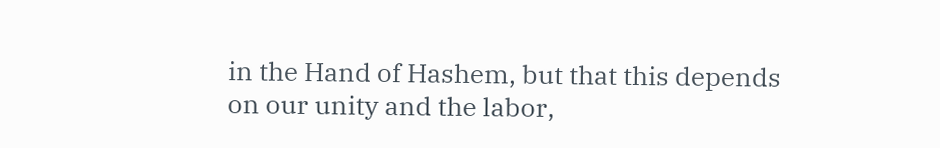in the Hand of Hashem, but that this depends on our unity and the labor,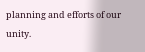planning and efforts of our unity.